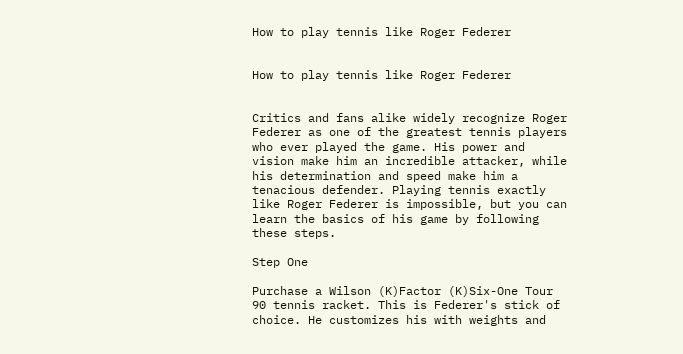How to play tennis like Roger Federer


How to play tennis like Roger Federer


Critics and fans alike widely recognize Roger Federer as one of the greatest tennis players who ever played the game. His power and vision make him an incredible attacker, while his determination and speed make him a tenacious defender. Playing tennis exactly like Roger Federer is impossible, but you can learn the basics of his game by following these steps.

Step One

Purchase a Wilson (K)Factor (K)Six-One Tour 90 tennis racket. This is Federer's stick of choice. He customizes his with weights and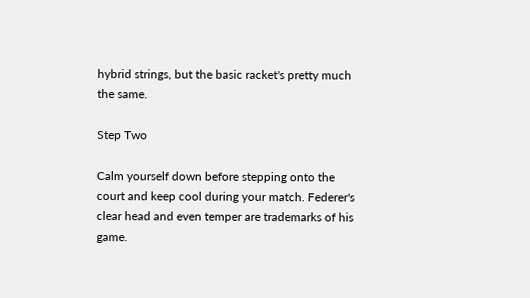hybrid strings, but the basic racket's pretty much the same.

Step Two

Calm yourself down before stepping onto the court and keep cool during your match. Federer's clear head and even temper are trademarks of his game.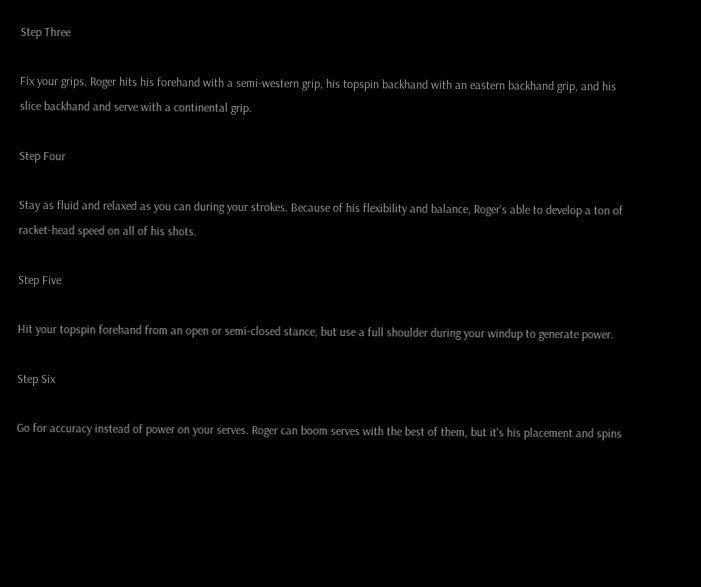Step Three

Fix your grips. Roger hits his forehand with a semi-western grip, his topspin backhand with an eastern backhand grip, and his slice backhand and serve with a continental grip.

Step Four

Stay as fluid and relaxed as you can during your strokes. Because of his flexibility and balance, Roger's able to develop a ton of racket-head speed on all of his shots.

Step Five

Hit your topspin forehand from an open or semi-closed stance, but use a full shoulder during your windup to generate power.

Step Six

Go for accuracy instead of power on your serves. Roger can boom serves with the best of them, but it's his placement and spins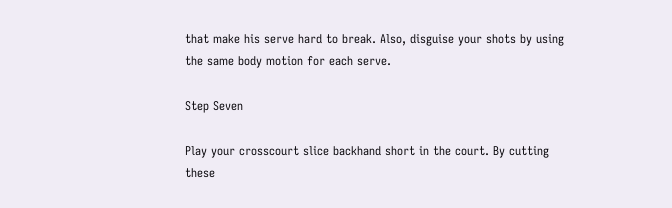that make his serve hard to break. Also, disguise your shots by using the same body motion for each serve.

Step Seven

Play your crosscourt slice backhand short in the court. By cutting these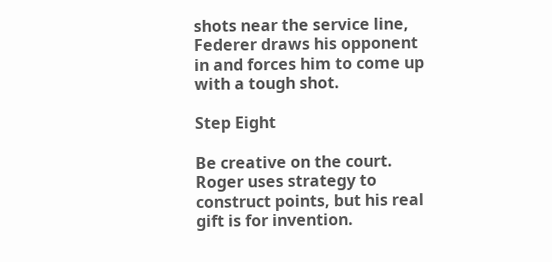shots near the service line, Federer draws his opponent in and forces him to come up with a tough shot.

Step Eight

Be creative on the court. Roger uses strategy to construct points, but his real gift is for invention.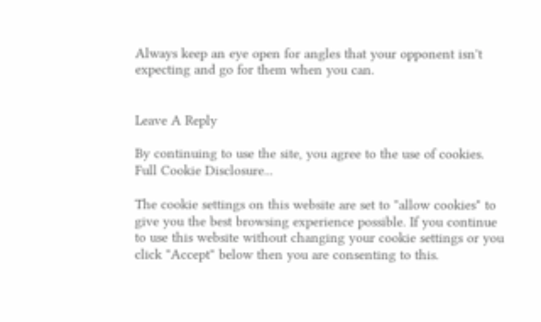Always keep an eye open for angles that your opponent isn't expecting and go for them when you can.


Leave A Reply

By continuing to use the site, you agree to the use of cookies. Full Cookie Disclosure...

The cookie settings on this website are set to "allow cookies" to give you the best browsing experience possible. If you continue to use this website without changing your cookie settings or you click "Accept" below then you are consenting to this.